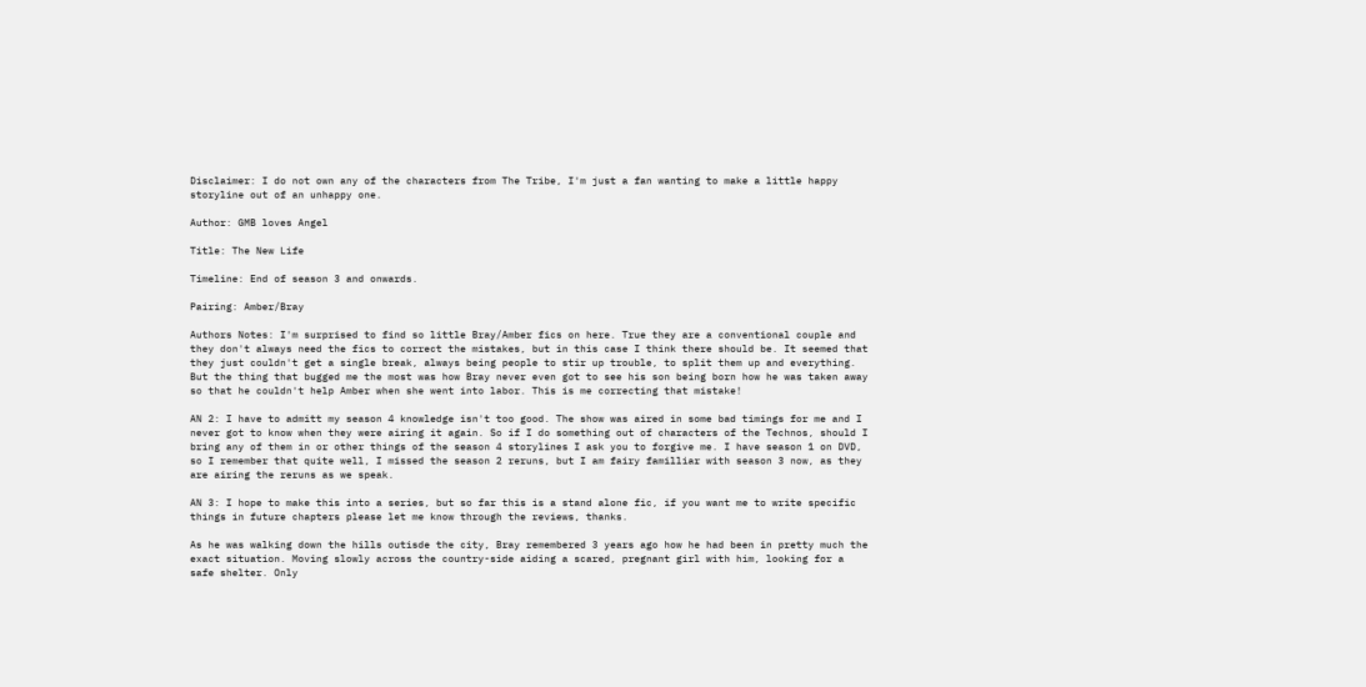Disclaimer: I do not own any of the characters from The Tribe, I'm just a fan wanting to make a little happy storyline out of an unhappy one.

Author: GMB loves Angel

Title: The New Life

Timeline: End of season 3 and onwards.

Pairing: Amber/Bray

Authors Notes: I'm surprised to find so little Bray/Amber fics on here. True they are a conventional couple and they don't always need the fics to correct the mistakes, but in this case I think there should be. It seemed that they just couldn't get a single break, always being people to stir up trouble, to split them up and everything. But the thing that bugged me the most was how Bray never even got to see his son being born how he was taken away so that he couldn't help Amber when she went into labor. This is me correcting that mistake!

AN 2: I have to admitt my season 4 knowledge isn't too good. The show was aired in some bad timings for me and I never got to know when they were airing it again. So if I do something out of characters of the Technos, should I bring any of them in or other things of the season 4 storylines I ask you to forgive me. I have season 1 on DVD, so I remember that quite well, I missed the season 2 reruns, but I am fairy familliar with season 3 now, as they are airing the reruns as we speak.

AN 3: I hope to make this into a series, but so far this is a stand alone fic, if you want me to write specific things in future chapters please let me know through the reviews, thanks.

As he was walking down the hills outisde the city, Bray remembered 3 years ago how he had been in pretty much the exact situation. Moving slowly across the country-side aiding a scared, pregnant girl with him, looking for a safe shelter. Only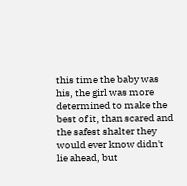this time the baby was his, the girl was more determined to make the best of it, than scared and the safest shalter they would ever know didn't lie ahead, but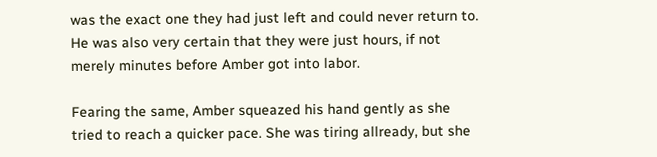was the exact one they had just left and could never return to. He was also very certain that they were just hours, if not merely minutes before Amber got into labor.

Fearing the same, Amber squeazed his hand gently as she tried to reach a quicker pace. She was tiring allready, but she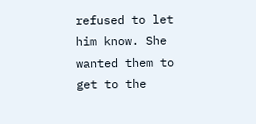refused to let him know. She wanted them to get to the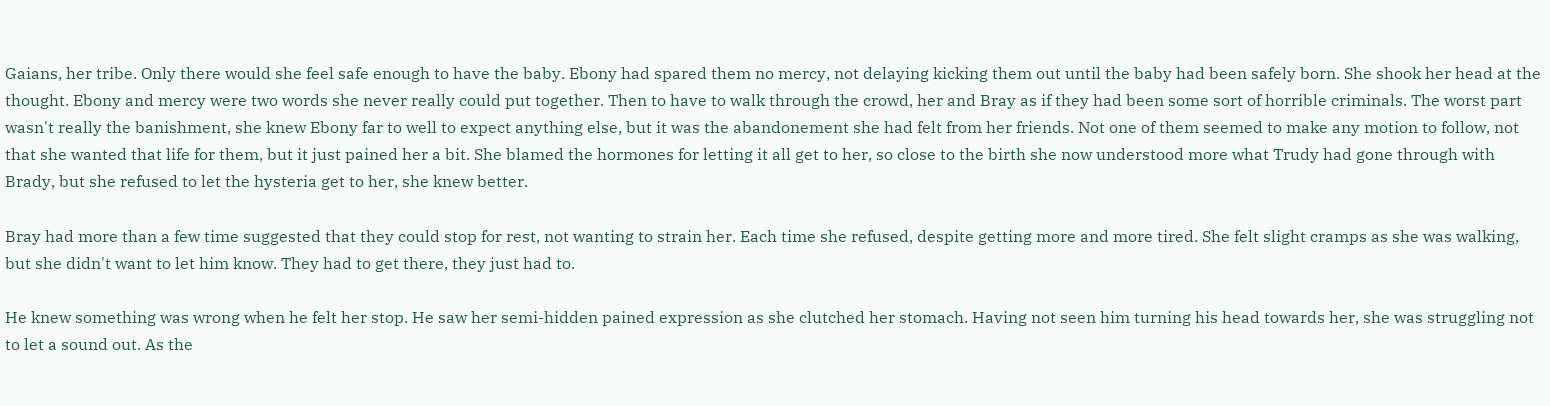Gaians, her tribe. Only there would she feel safe enough to have the baby. Ebony had spared them no mercy, not delaying kicking them out until the baby had been safely born. She shook her head at the thought. Ebony and mercy were two words she never really could put together. Then to have to walk through the crowd, her and Bray as if they had been some sort of horrible criminals. The worst part wasn't really the banishment, she knew Ebony far to well to expect anything else, but it was the abandonement she had felt from her friends. Not one of them seemed to make any motion to follow, not that she wanted that life for them, but it just pained her a bit. She blamed the hormones for letting it all get to her, so close to the birth she now understood more what Trudy had gone through with Brady, but she refused to let the hysteria get to her, she knew better.

Bray had more than a few time suggested that they could stop for rest, not wanting to strain her. Each time she refused, despite getting more and more tired. She felt slight cramps as she was walking, but she didn't want to let him know. They had to get there, they just had to.

He knew something was wrong when he felt her stop. He saw her semi-hidden pained expression as she clutched her stomach. Having not seen him turning his head towards her, she was struggling not to let a sound out. As the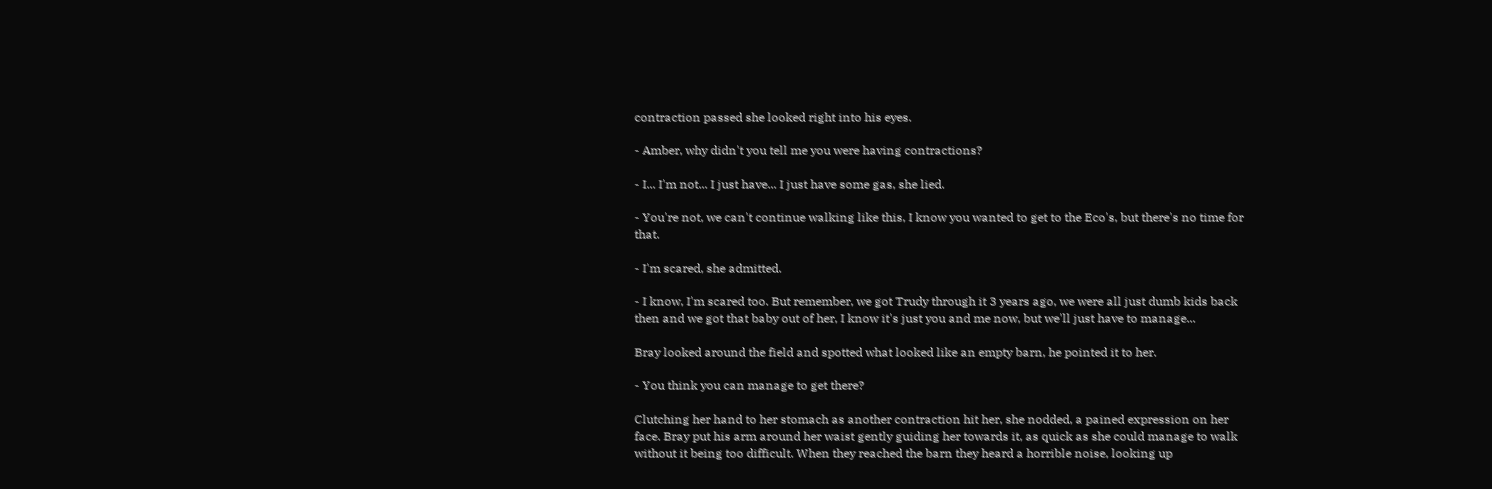contraction passed she looked right into his eyes.

- Amber, why didn't you tell me you were having contractions?

- I... I'm not... I just have... I just have some gas, she lied.

- You're not, we can't continue walking like this, I know you wanted to get to the Eco's, but there's no time for that.

- I'm scared, she admitted.

- I know, I'm scared too. But remember, we got Trudy through it 3 years ago, we were all just dumb kids back then and we got that baby out of her, I know it's just you and me now, but we'll just have to manage...

Bray looked around the field and spotted what looked like an empty barn, he pointed it to her.

- You think you can manage to get there?

Clutching her hand to her stomach as another contraction hit her, she nodded, a pained expression on her face. Bray put his arm around her waist gently guiding her towards it, as quick as she could manage to walk without it being too difficult. When they reached the barn they heard a horrible noise, looking up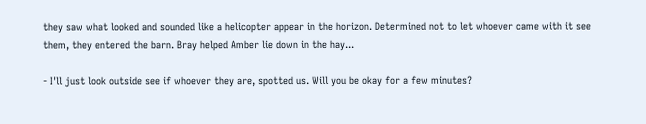they saw what looked and sounded like a helicopter appear in the horizon. Determined not to let whoever came with it see them, they entered the barn. Bray helped Amber lie down in the hay...

- I'll just look outside see if whoever they are, spotted us. Will you be okay for a few minutes?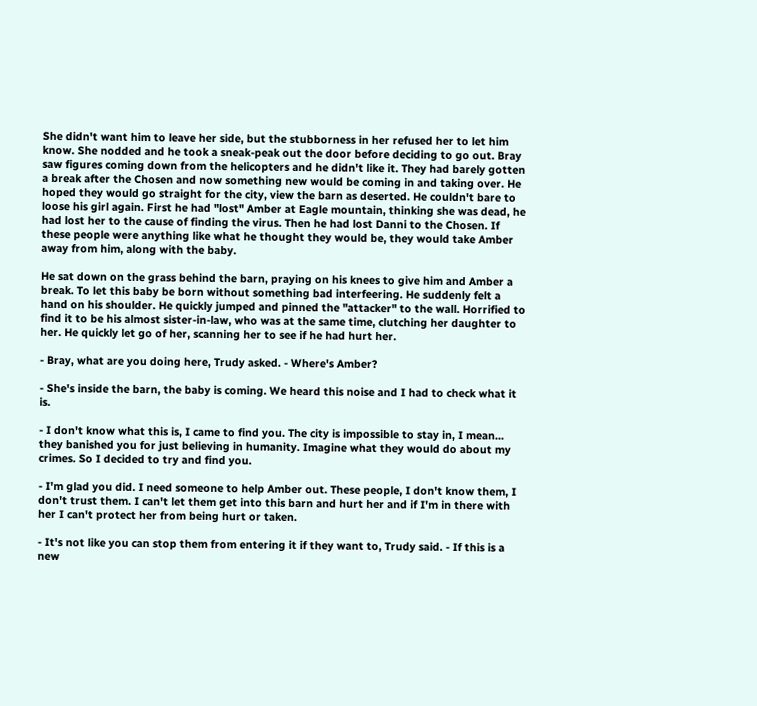She didn't want him to leave her side, but the stubborness in her refused her to let him know. She nodded and he took a sneak-peak out the door before deciding to go out. Bray saw figures coming down from the helicopters and he didn't like it. They had barely gotten a break after the Chosen and now something new would be coming in and taking over. He hoped they would go straight for the city, view the barn as deserted. He couldn't bare to loose his girl again. First he had "lost" Amber at Eagle mountain, thinking she was dead, he had lost her to the cause of finding the virus. Then he had lost Danni to the Chosen. If these people were anything like what he thought they would be, they would take Amber away from him, along with the baby.

He sat down on the grass behind the barn, praying on his knees to give him and Amber a break. To let this baby be born without something bad interfeering. He suddenly felt a hand on his shoulder. He quickly jumped and pinned the "attacker" to the wall. Horrified to find it to be his almost sister-in-law, who was at the same time, clutching her daughter to her. He quickly let go of her, scanning her to see if he had hurt her.

- Bray, what are you doing here, Trudy asked. - Where's Amber?

- She's inside the barn, the baby is coming. We heard this noise and I had to check what it is.

- I don't know what this is, I came to find you. The city is impossible to stay in, I mean... they banished you for just believing in humanity. Imagine what they would do about my crimes. So I decided to try and find you.

- I'm glad you did. I need someone to help Amber out. These people, I don't know them, I don't trust them. I can't let them get into this barn and hurt her and if I'm in there with her I can't protect her from being hurt or taken.

- It's not like you can stop them from entering it if they want to, Trudy said. - If this is a new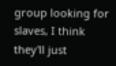group looking for slaves, I think they'll just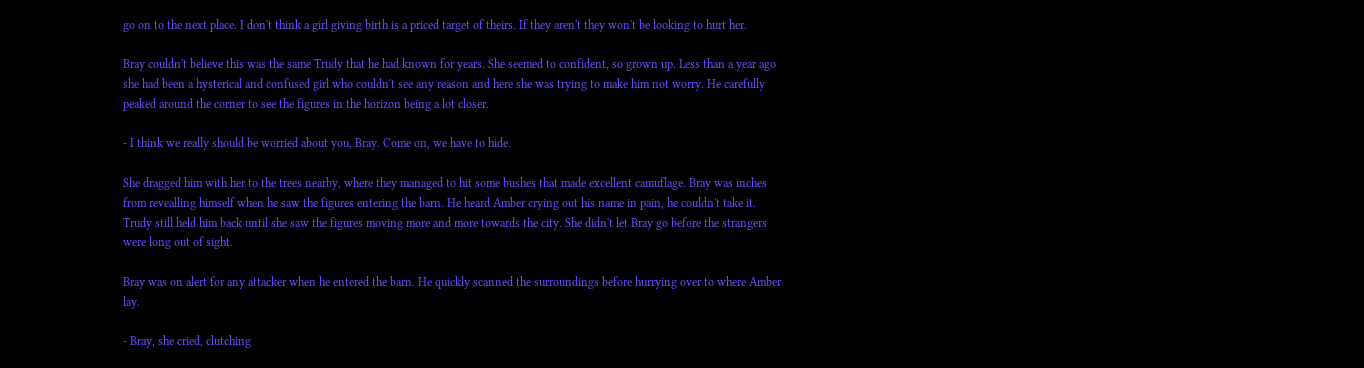go on to the next place. I don't think a girl giving birth is a priced target of theirs. If they aren't they won't be looking to hurt her.

Bray couldn't believe this was the same Trudy that he had known for years. She seemed to confident, so grown up. Less than a year ago she had been a hysterical and confused girl who couldn't see any reason and here she was trying to make him not worry. He carefully peaked around the corner to see the figures in the horizon being a lot closer.

- I think we really should be worried about you, Bray. Come on, we have to hide.

She dragged him with her to the trees nearby, where they managed to hit some bushes that made excellent camuflage. Bray was inches from revealling himself when he saw the figures entering the barn. He heard Amber crying out his name in pain, he couldn't take it. Trudy still held him back until she saw the figures moving more and more towards the city. She didn't let Bray go before the strangers were long out of sight.

Bray was on alert for any attacker when he entered the barn. He quickly scanned the surroundings before hurrying over to where Amber lay.

- Bray, she cried, clutching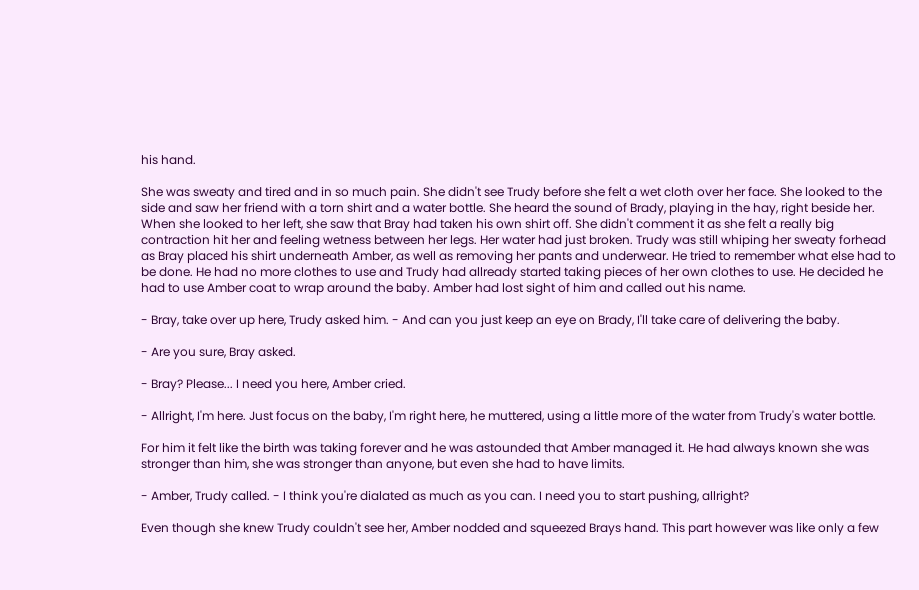his hand.

She was sweaty and tired and in so much pain. She didn't see Trudy before she felt a wet cloth over her face. She looked to the side and saw her friend with a torn shirt and a water bottle. She heard the sound of Brady, playing in the hay, right beside her. When she looked to her left, she saw that Bray had taken his own shirt off. She didn't comment it as she felt a really big contraction hit her and feeling wetness between her legs. Her water had just broken. Trudy was still whiping her sweaty forhead as Bray placed his shirt underneath Amber, as well as removing her pants and underwear. He tried to remember what else had to be done. He had no more clothes to use and Trudy had allready started taking pieces of her own clothes to use. He decided he had to use Amber coat to wrap around the baby. Amber had lost sight of him and called out his name.

- Bray, take over up here, Trudy asked him. - And can you just keep an eye on Brady, I'll take care of delivering the baby.

- Are you sure, Bray asked.

- Bray? Please... I need you here, Amber cried.

- Allright, I'm here. Just focus on the baby, I'm right here, he muttered, using a little more of the water from Trudy's water bottle.

For him it felt like the birth was taking forever and he was astounded that Amber managed it. He had always known she was stronger than him, she was stronger than anyone, but even she had to have limits.

- Amber, Trudy called. - I think you're dialated as much as you can. I need you to start pushing, allright?

Even though she knew Trudy couldn't see her, Amber nodded and squeezed Brays hand. This part however was like only a few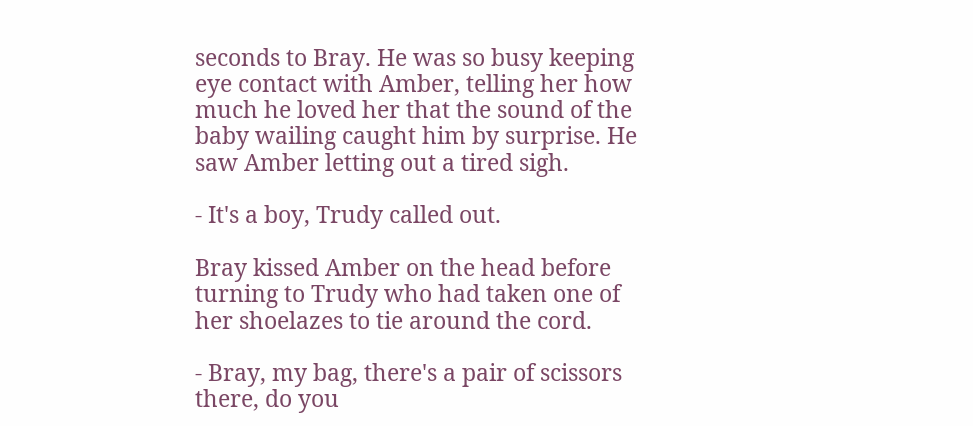seconds to Bray. He was so busy keeping eye contact with Amber, telling her how much he loved her that the sound of the baby wailing caught him by surprise. He saw Amber letting out a tired sigh.

- It's a boy, Trudy called out.

Bray kissed Amber on the head before turning to Trudy who had taken one of her shoelazes to tie around the cord.

- Bray, my bag, there's a pair of scissors there, do you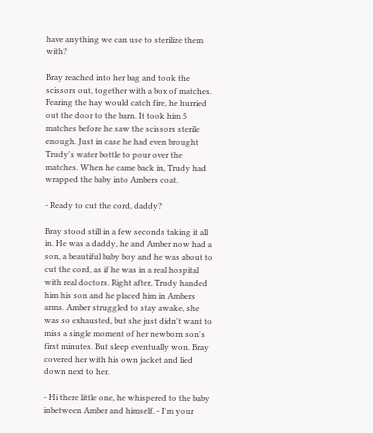have anything we can use to sterilize them with?

Bray reached into her bag and took the scissors out, together with a box of matches. Fearing the hay would catch fire, he hurried out the door to the barn. It took him 5 matches before he saw the scissors sterile enough. Just in case he had even brought Trudy's water bottle to pour over the matches. When he came back in, Trudy had wrapped the baby into Ambers coat.

- Ready to cut the cord, daddy?

Bray stood still in a few seconds taking it all in. He was a daddy, he and Amber now had a son, a beautiful baby boy and he was about to cut the cord, as if he was in a real hospital with real doctors. Right after, Trudy handed him his son and he placed him in Ambers arms. Amber struggled to stay awake, she was so exhausted, but she just didn't want to miss a single moment of her newborn son's first minutes. But sleep eventually won. Bray covered her with his own jacket and lied down next to her.

- Hi there little one, he whispered to the baby inbetween Amber and himself. - I'm your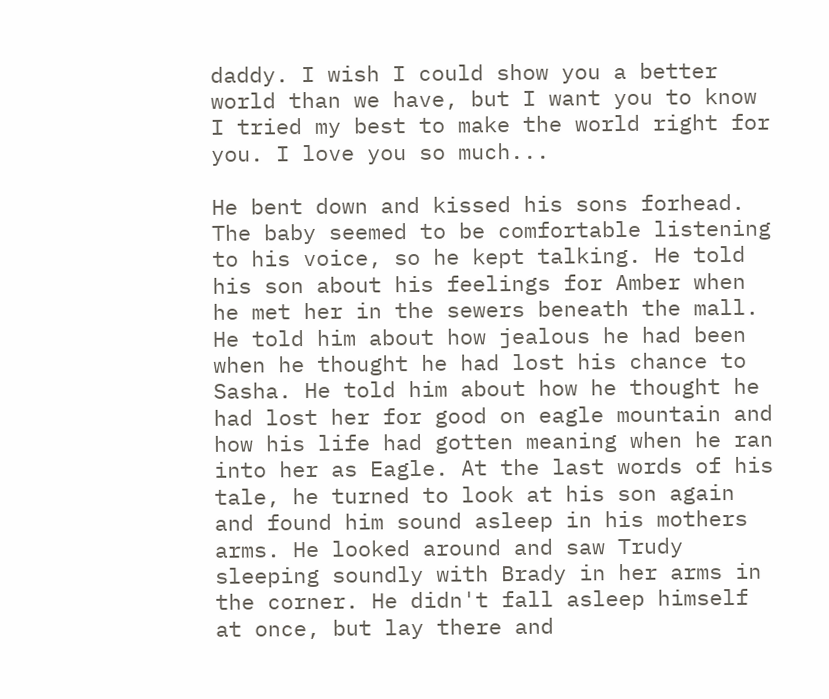daddy. I wish I could show you a better world than we have, but I want you to know I tried my best to make the world right for you. I love you so much...

He bent down and kissed his sons forhead. The baby seemed to be comfortable listening to his voice, so he kept talking. He told his son about his feelings for Amber when he met her in the sewers beneath the mall. He told him about how jealous he had been when he thought he had lost his chance to Sasha. He told him about how he thought he had lost her for good on eagle mountain and how his life had gotten meaning when he ran into her as Eagle. At the last words of his tale, he turned to look at his son again and found him sound asleep in his mothers arms. He looked around and saw Trudy sleeping soundly with Brady in her arms in the corner. He didn't fall asleep himself at once, but lay there and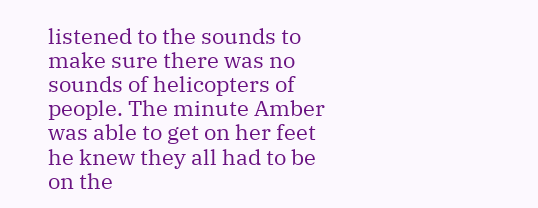listened to the sounds to make sure there was no sounds of helicopters of people. The minute Amber was able to get on her feet he knew they all had to be on the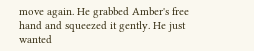move again. He grabbed Amber's free hand and squeezed it gently. He just wanted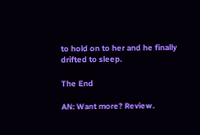to hold on to her and he finally drifted to sleep.

The End

AN: Want more? Review.